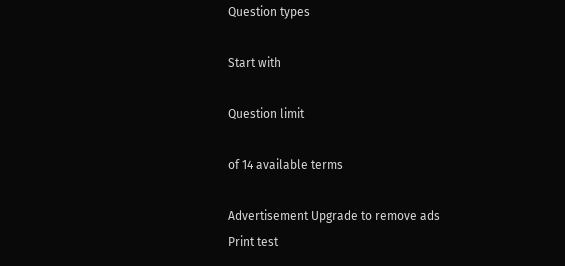Question types

Start with

Question limit

of 14 available terms

Advertisement Upgrade to remove ads
Print test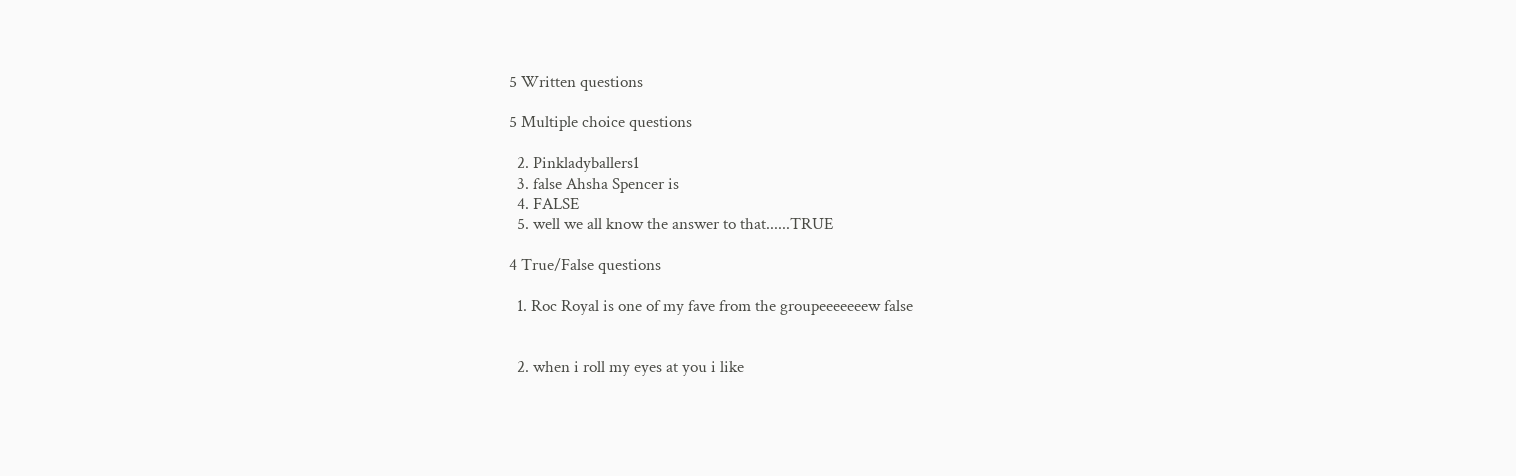5 Written questions

5 Multiple choice questions

  2. Pinkladyballers1
  3. false Ahsha Spencer is
  4. FALSE
  5. well we all know the answer to that......TRUE

4 True/False questions

  1. Roc Royal is one of my fave from the groupeeeeeeew false


  2. when i roll my eyes at you i like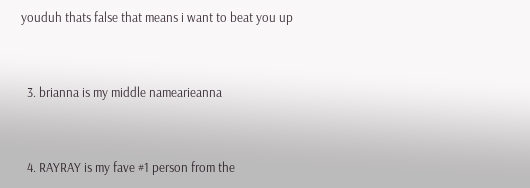youduh thats false that means i want to beat you up


  3. brianna is my middle namearieanna


  4. RAYRAY is my fave #1 person from the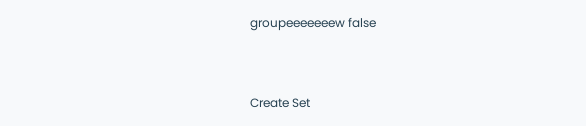groupeeeeeeew false


Create Set